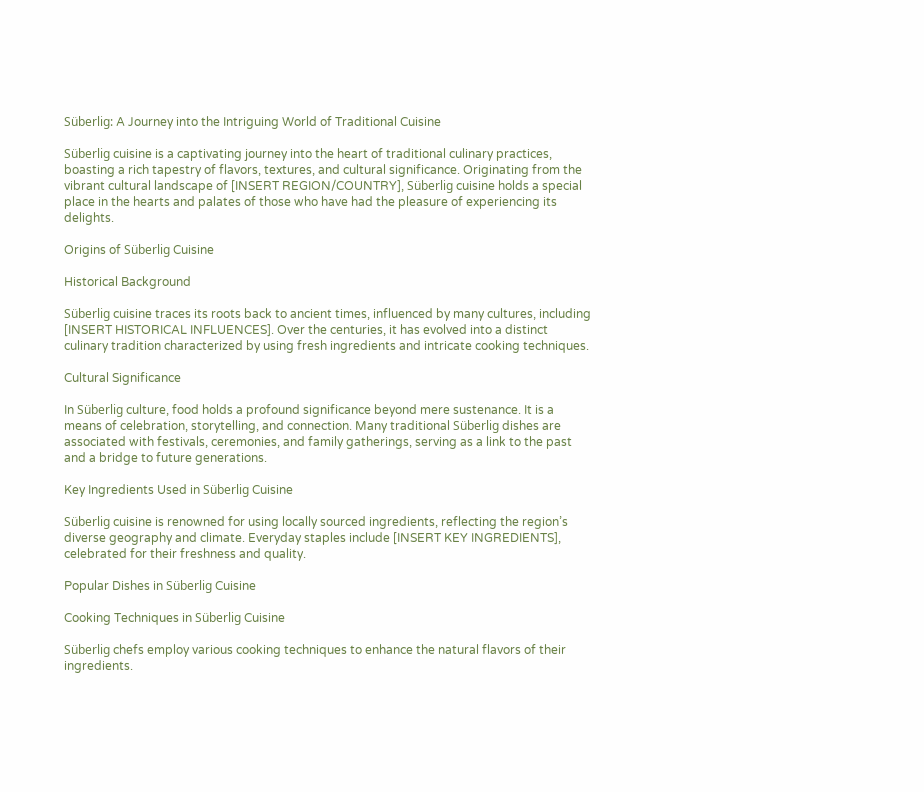Süberlig: A Journey into the Intriguing World of Traditional Cuisine

Süberlig cuisine is a captivating journey into the heart of traditional culinary practices, boasting a rich tapestry of flavors, textures, and cultural significance. Originating from the vibrant cultural landscape of [INSERT REGION/COUNTRY], Süberlig cuisine holds a special place in the hearts and palates of those who have had the pleasure of experiencing its delights.

Origins of Süberlig Cuisine

Historical Background

Süberlig cuisine traces its roots back to ancient times, influenced by many cultures, including [INSERT HISTORICAL INFLUENCES]. Over the centuries, it has evolved into a distinct culinary tradition characterized by using fresh ingredients and intricate cooking techniques.

Cultural Significance

In Süberlig culture, food holds a profound significance beyond mere sustenance. It is a means of celebration, storytelling, and connection. Many traditional Süberlig dishes are associated with festivals, ceremonies, and family gatherings, serving as a link to the past and a bridge to future generations.

Key Ingredients Used in Süberlig Cuisine

Süberlig cuisine is renowned for using locally sourced ingredients, reflecting the region’s diverse geography and climate. Everyday staples include [INSERT KEY INGREDIENTS], celebrated for their freshness and quality.

Popular Dishes in Süberlig Cuisine

Cooking Techniques in Süberlig Cuisine

Süberlig chefs employ various cooking techniques to enhance the natural flavors of their ingredients.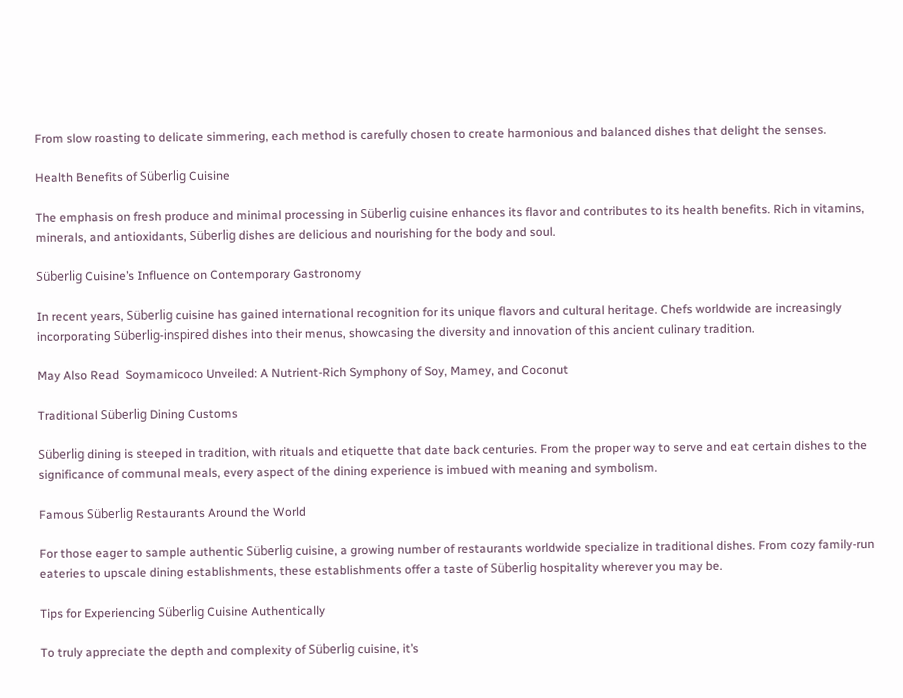From slow roasting to delicate simmering, each method is carefully chosen to create harmonious and balanced dishes that delight the senses.

Health Benefits of Süberlig Cuisine

The emphasis on fresh produce and minimal processing in Süberlig cuisine enhances its flavor and contributes to its health benefits. Rich in vitamins, minerals, and antioxidants, Süberlig dishes are delicious and nourishing for the body and soul.

Süberlig Cuisine’s Influence on Contemporary Gastronomy

In recent years, Süberlig cuisine has gained international recognition for its unique flavors and cultural heritage. Chefs worldwide are increasingly incorporating Süberlig-inspired dishes into their menus, showcasing the diversity and innovation of this ancient culinary tradition.

May Also Read  Soymamicoco Unveiled: A Nutrient-Rich Symphony of Soy, Mamey, and Coconut

Traditional Süberlig Dining Customs

Süberlig dining is steeped in tradition, with rituals and etiquette that date back centuries. From the proper way to serve and eat certain dishes to the significance of communal meals, every aspect of the dining experience is imbued with meaning and symbolism.

Famous Süberlig Restaurants Around the World

For those eager to sample authentic Süberlig cuisine, a growing number of restaurants worldwide specialize in traditional dishes. From cozy family-run eateries to upscale dining establishments, these establishments offer a taste of Süberlig hospitality wherever you may be.

Tips for Experiencing Süberlig Cuisine Authentically

To truly appreciate the depth and complexity of Süberlig cuisine, it’s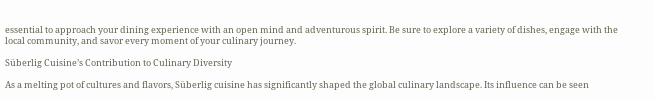essential to approach your dining experience with an open mind and adventurous spirit. Be sure to explore a variety of dishes, engage with the local community, and savor every moment of your culinary journey.

Süberlig Cuisine’s Contribution to Culinary Diversity

As a melting pot of cultures and flavors, Süberlig cuisine has significantly shaped the global culinary landscape. Its influence can be seen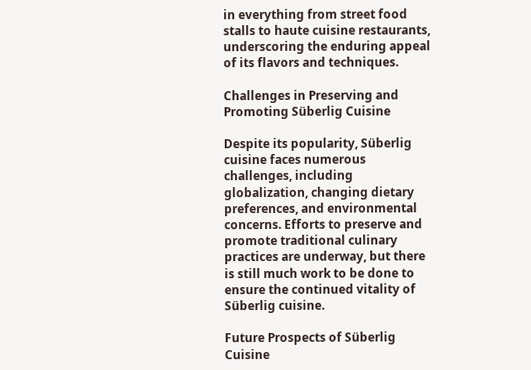in everything from street food stalls to haute cuisine restaurants, underscoring the enduring appeal of its flavors and techniques.

Challenges in Preserving and Promoting Süberlig Cuisine

Despite its popularity, Süberlig cuisine faces numerous challenges, including globalization, changing dietary preferences, and environmental concerns. Efforts to preserve and promote traditional culinary practices are underway, but there is still much work to be done to ensure the continued vitality of Süberlig cuisine.

Future Prospects of Süberlig Cuisine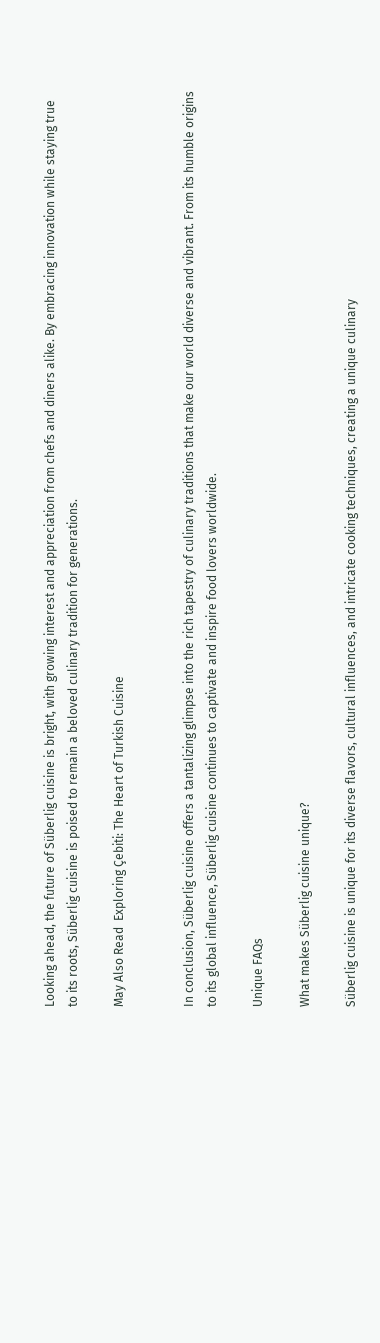Looking ahead, the future of Süberlig cuisine is bright, with growing interest and appreciation from chefs and diners alike. By embracing innovation while staying true to its roots, Süberlig cuisine is poised to remain a beloved culinary tradition for generations.

May Also Read  Exploring Çebiti: The Heart of Turkish Cuisine


In conclusion, Süberlig cuisine offers a tantalizing glimpse into the rich tapestry of culinary traditions that make our world diverse and vibrant. From its humble origins to its global influence, Süberlig cuisine continues to captivate and inspire food lovers worldwide.

Unique FAQs

What makes Süberlig cuisine unique?

Süberlig cuisine is unique for its diverse flavors, cultural influences, and intricate cooking techniques, creating a unique culinary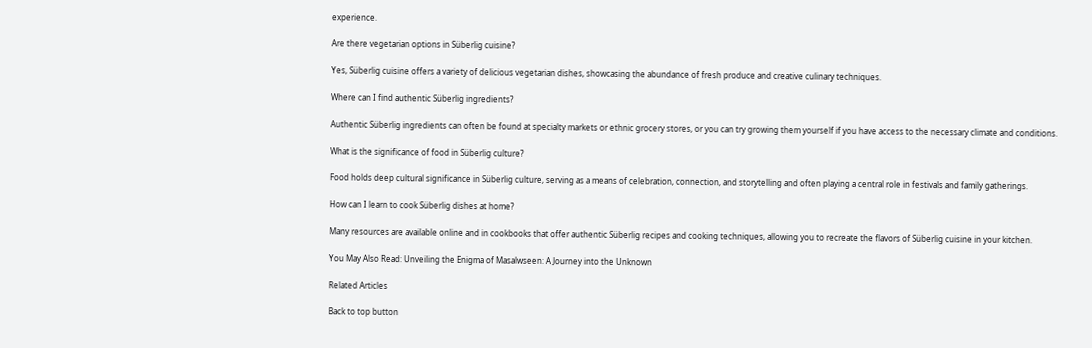experience.

Are there vegetarian options in Süberlig cuisine?

Yes, Süberlig cuisine offers a variety of delicious vegetarian dishes, showcasing the abundance of fresh produce and creative culinary techniques.

Where can I find authentic Süberlig ingredients?

Authentic Süberlig ingredients can often be found at specialty markets or ethnic grocery stores, or you can try growing them yourself if you have access to the necessary climate and conditions.

What is the significance of food in Süberlig culture?

Food holds deep cultural significance in Süberlig culture, serving as a means of celebration, connection, and storytelling and often playing a central role in festivals and family gatherings.

How can I learn to cook Süberlig dishes at home?

Many resources are available online and in cookbooks that offer authentic Süberlig recipes and cooking techniques, allowing you to recreate the flavors of Süberlig cuisine in your kitchen.

You May Also Read: Unveiling the Enigma of Masalwseen: A Journey into the Unknown

Related Articles

Back to top button